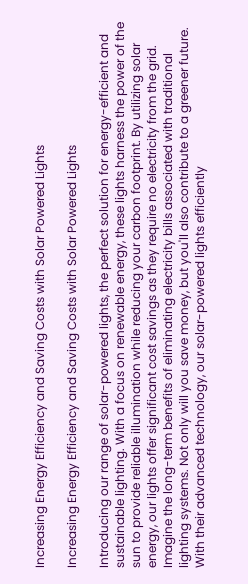Increasing Energy Efficiency and Saving Costs with Solar Powered Lights

Increasing Energy Efficiency and Saving Costs with Solar Powered Lights

Introducing our range of solar-powered lights, the perfect solution for energy-efficient and sustainable lighting. With a focus on renewable energy, these lights harness the power of the sun to provide reliable illumination while reducing your carbon footprint. By utilizing solar energy, our lights offer significant cost savings as they require no electricity from the grid. Imagine the long-term benefits of eliminating electricity bills associated with traditional lighting systems. Not only will you save money, but you'll also contribute to a greener future. With their advanced technology, our solar-powered lights efficiently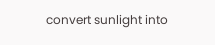convert sunlight into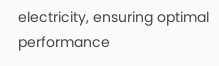electricity, ensuring optimal performance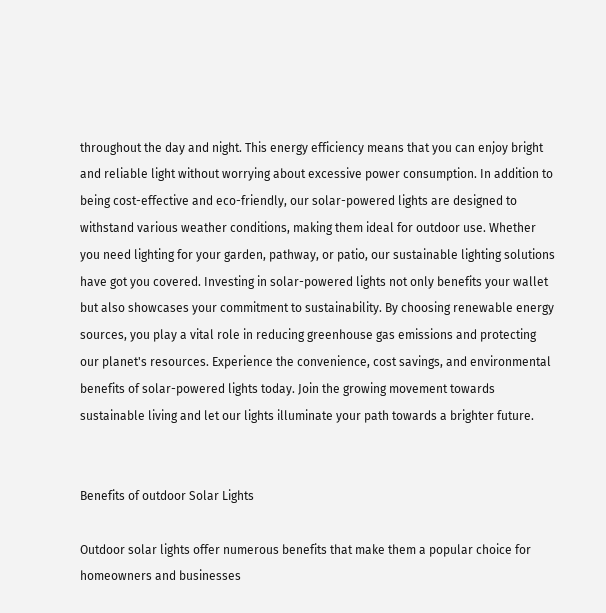throughout the day and night. This energy efficiency means that you can enjoy bright and reliable light without worrying about excessive power consumption. In addition to being cost-effective and eco-friendly, our solar-powered lights are designed to withstand various weather conditions, making them ideal for outdoor use. Whether you need lighting for your garden, pathway, or patio, our sustainable lighting solutions have got you covered. Investing in solar-powered lights not only benefits your wallet but also showcases your commitment to sustainability. By choosing renewable energy sources, you play a vital role in reducing greenhouse gas emissions and protecting our planet's resources. Experience the convenience, cost savings, and environmental benefits of solar-powered lights today. Join the growing movement towards sustainable living and let our lights illuminate your path towards a brighter future.


Benefits of outdoor Solar Lights

Outdoor solar lights offer numerous benefits that make them a popular choice for homeowners and businesses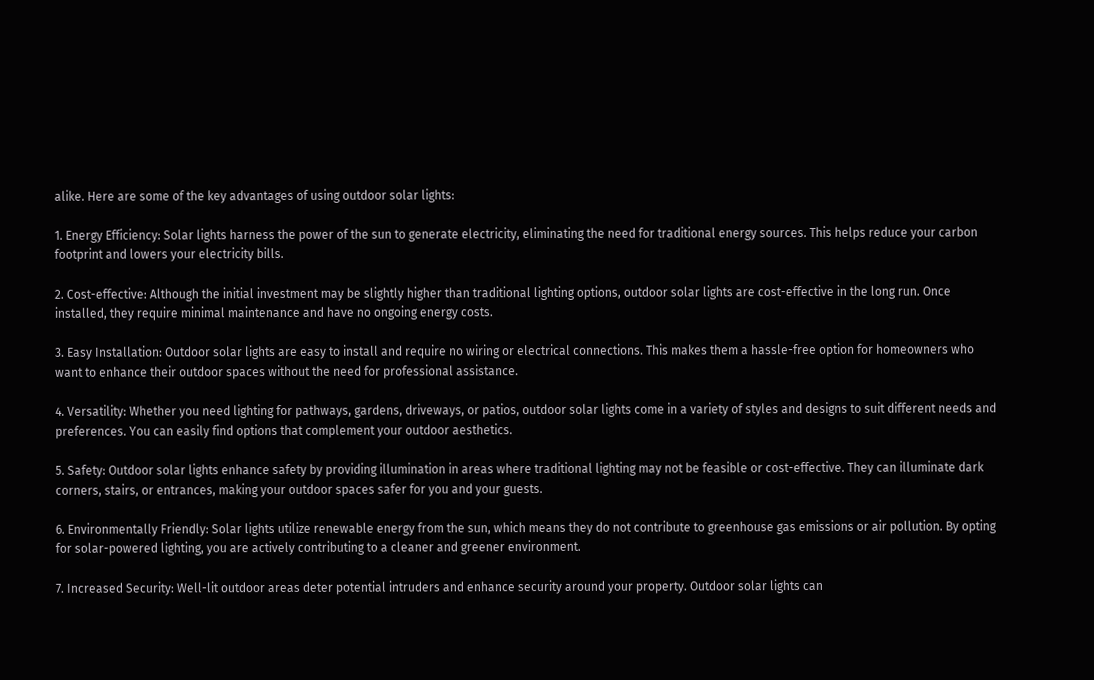alike. Here are some of the key advantages of using outdoor solar lights:

1. Energy Efficiency: Solar lights harness the power of the sun to generate electricity, eliminating the need for traditional energy sources. This helps reduce your carbon footprint and lowers your electricity bills.

2. Cost-effective: Although the initial investment may be slightly higher than traditional lighting options, outdoor solar lights are cost-effective in the long run. Once installed, they require minimal maintenance and have no ongoing energy costs.

3. Easy Installation: Outdoor solar lights are easy to install and require no wiring or electrical connections. This makes them a hassle-free option for homeowners who want to enhance their outdoor spaces without the need for professional assistance.

4. Versatility: Whether you need lighting for pathways, gardens, driveways, or patios, outdoor solar lights come in a variety of styles and designs to suit different needs and preferences. You can easily find options that complement your outdoor aesthetics.

5. Safety: Outdoor solar lights enhance safety by providing illumination in areas where traditional lighting may not be feasible or cost-effective. They can illuminate dark corners, stairs, or entrances, making your outdoor spaces safer for you and your guests.

6. Environmentally Friendly: Solar lights utilize renewable energy from the sun, which means they do not contribute to greenhouse gas emissions or air pollution. By opting for solar-powered lighting, you are actively contributing to a cleaner and greener environment.

7. Increased Security: Well-lit outdoor areas deter potential intruders and enhance security around your property. Outdoor solar lights can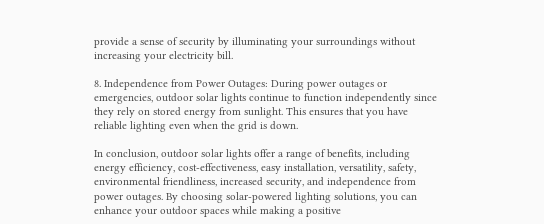provide a sense of security by illuminating your surroundings without increasing your electricity bill.

8. Independence from Power Outages: During power outages or emergencies, outdoor solar lights continue to function independently since they rely on stored energy from sunlight. This ensures that you have reliable lighting even when the grid is down.

In conclusion, outdoor solar lights offer a range of benefits, including energy efficiency, cost-effectiveness, easy installation, versatility, safety, environmental friendliness, increased security, and independence from power outages. By choosing solar-powered lighting solutions, you can enhance your outdoor spaces while making a positive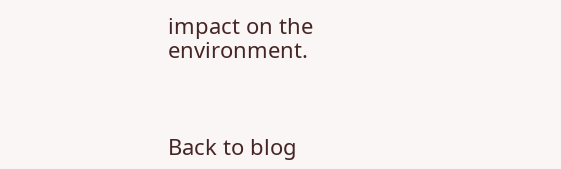impact on the environment.



Back to blog